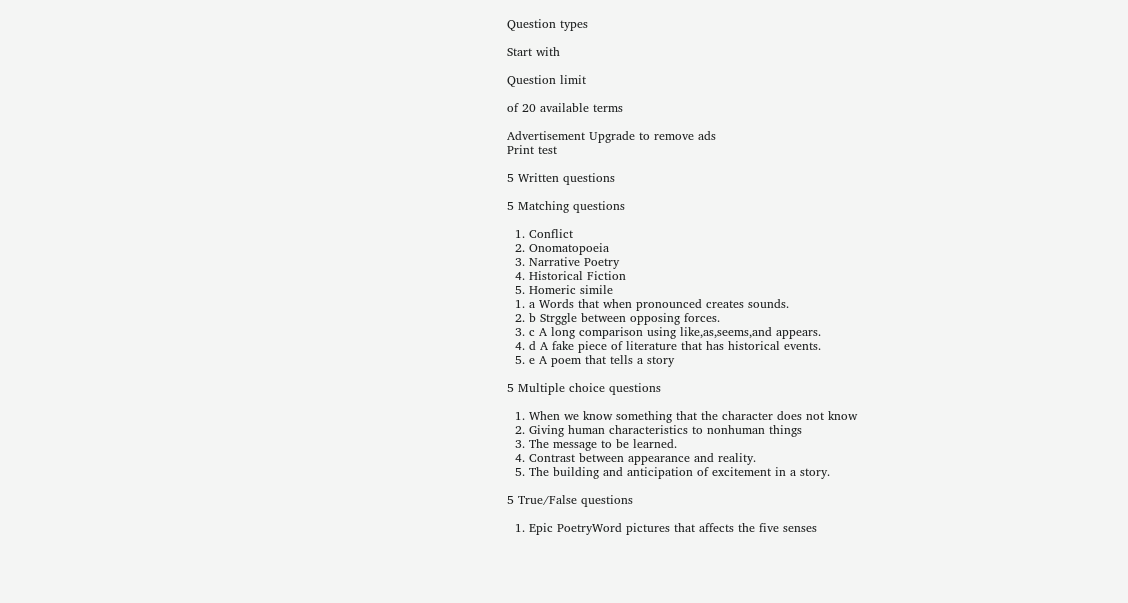Question types

Start with

Question limit

of 20 available terms

Advertisement Upgrade to remove ads
Print test

5 Written questions

5 Matching questions

  1. Conflict
  2. Onomatopoeia
  3. Narrative Poetry
  4. Historical Fiction
  5. Homeric simile
  1. a Words that when pronounced creates sounds.
  2. b Strggle between opposing forces.
  3. c A long comparison using like,as,seems,and appears.
  4. d A fake piece of literature that has historical events.
  5. e A poem that tells a story

5 Multiple choice questions

  1. When we know something that the character does not know
  2. Giving human characteristics to nonhuman things
  3. The message to be learned.
  4. Contrast between appearance and reality.
  5. The building and anticipation of excitement in a story.

5 True/False questions

  1. Epic PoetryWord pictures that affects the five senses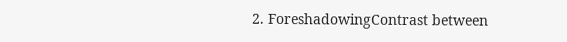2. ForeshadowingContrast between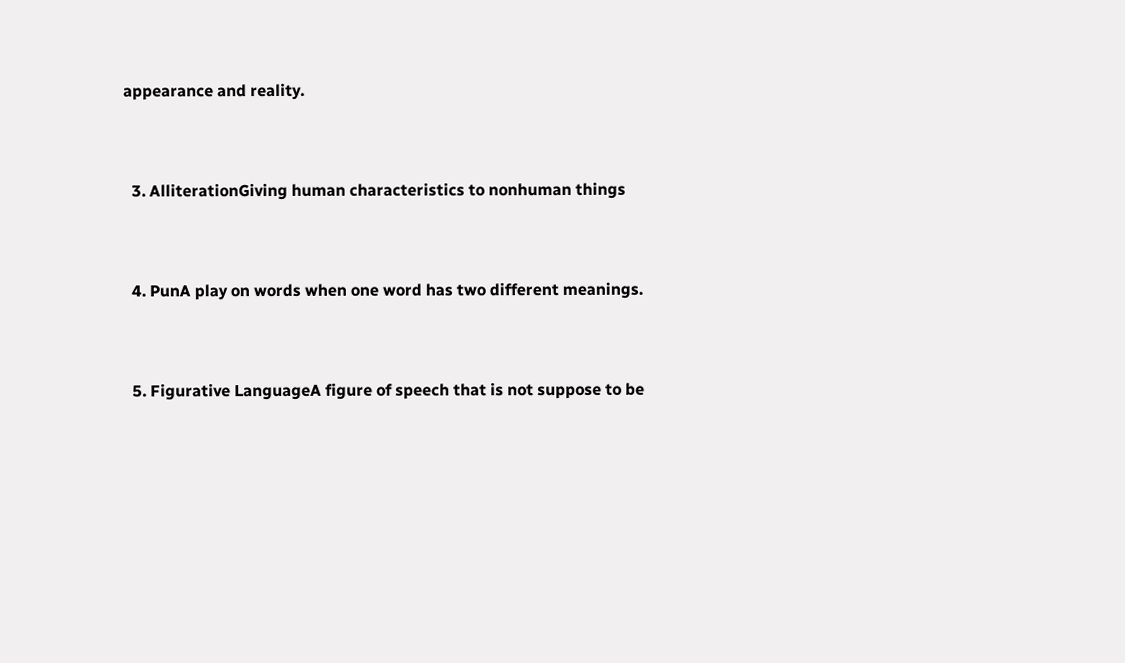appearance and reality.


  3. AlliterationGiving human characteristics to nonhuman things


  4. PunA play on words when one word has two different meanings.


  5. Figurative LanguageA figure of speech that is not suppose to be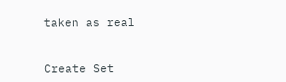taken as real


Create Set